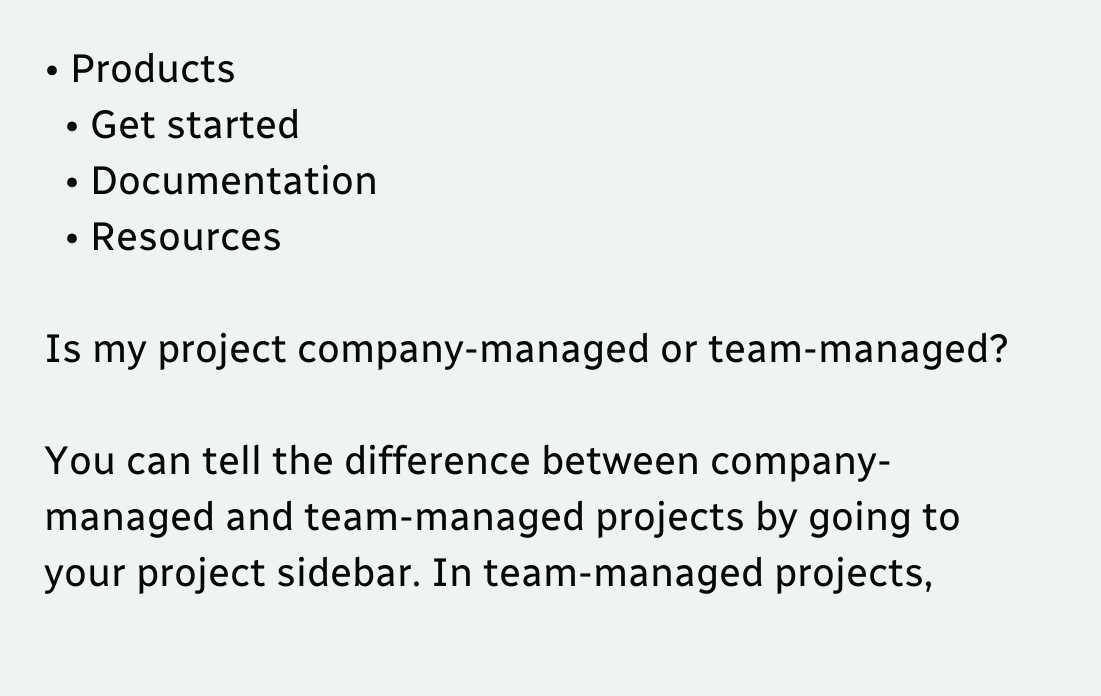• Products
  • Get started
  • Documentation
  • Resources

Is my project company-managed or team-managed?

You can tell the difference between company-managed and team-managed projects by going to your project sidebar. In team-managed projects,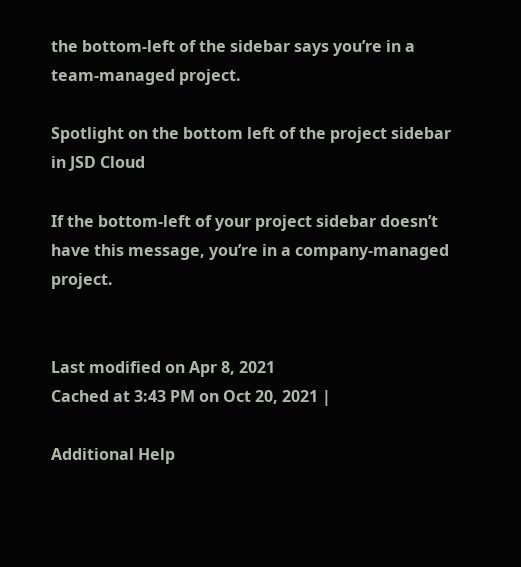the bottom-left of the sidebar says you’re in a team-managed project.

Spotlight on the bottom left of the project sidebar in JSD Cloud

If the bottom-left of your project sidebar doesn’t have this message, you’re in a company-managed project.


Last modified on Apr 8, 2021
Cached at 3:43 PM on Oct 20, 2021 |

Additional Help